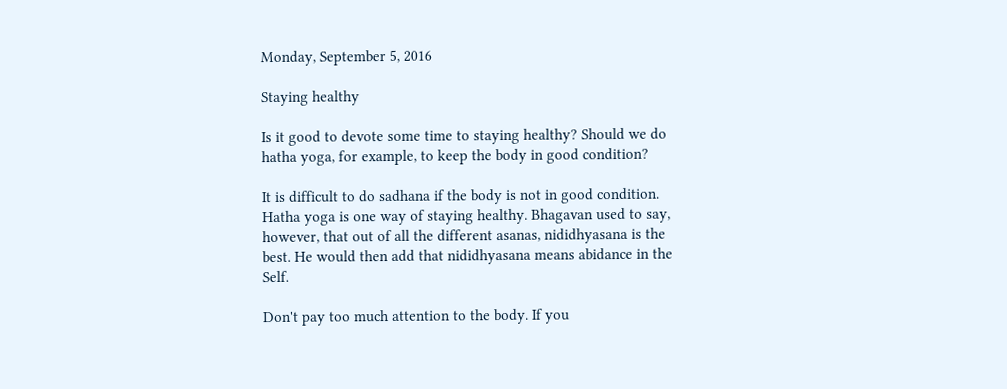Monday, September 5, 2016

Staying healthy

Is it good to devote some time to staying healthy? Should we do hatha yoga, for example, to keep the body in good condition?

It is difficult to do sadhana if the body is not in good condition. Hatha yoga is one way of staying healthy. Bhagavan used to say, however, that out of all the different asanas, nididhyasana is the best. He would then add that nididhyasana means abidance in the Self.

Don't pay too much attention to the body. If you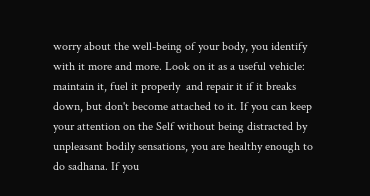worry about the well-being of your body, you identify with it more and more. Look on it as a useful vehicle: maintain it, fuel it properly  and repair it if it breaks down, but don't become attached to it. If you can keep your attention on the Self without being distracted by unpleasant bodily sensations, you are healthy enough to do sadhana. If you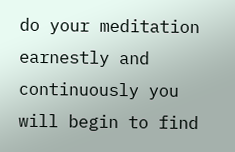do your meditation earnestly and continuously you will begin to find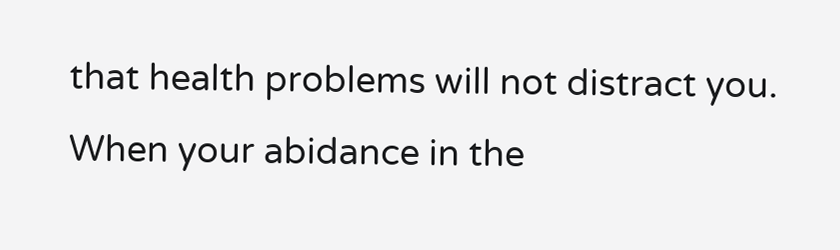that health problems will not distract you. When your abidance in the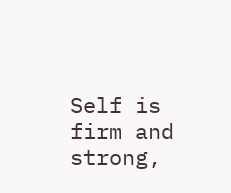Self is firm and strong,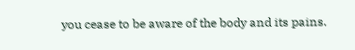you cease to be aware of the body and its pains.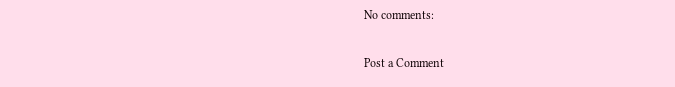No comments:

Post a Comment